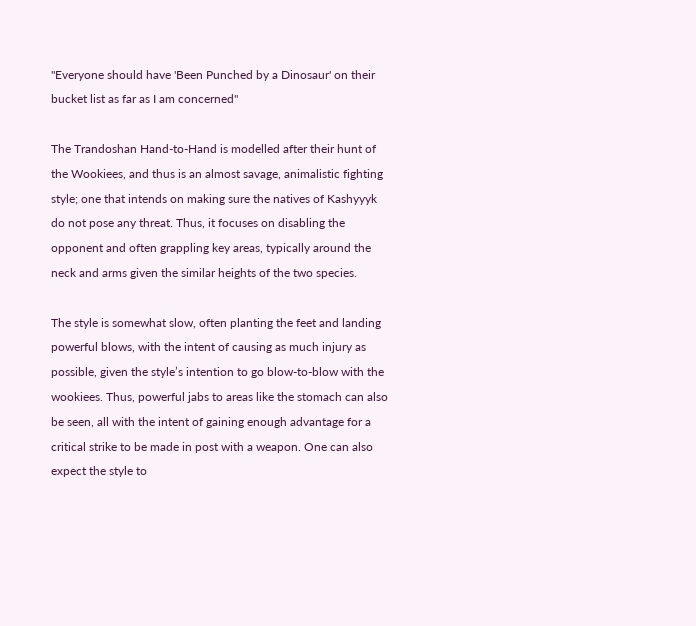"Everyone should have 'Been Punched by a Dinosaur' on their bucket list as far as I am concerned"

The Trandoshan Hand-to-Hand is modelled after their hunt of the Wookiees, and thus is an almost savage, animalistic fighting style; one that intends on making sure the natives of Kashyyyk do not pose any threat. Thus, it focuses on disabling the opponent and often grappling key areas, typically around the neck and arms given the similar heights of the two species.

The style is somewhat slow, often planting the feet and landing powerful blows, with the intent of causing as much injury as possible, given the style’s intention to go blow-to-blow with the wookiees. Thus, powerful jabs to areas like the stomach can also be seen, all with the intent of gaining enough advantage for a critical strike to be made in post with a weapon. One can also expect the style to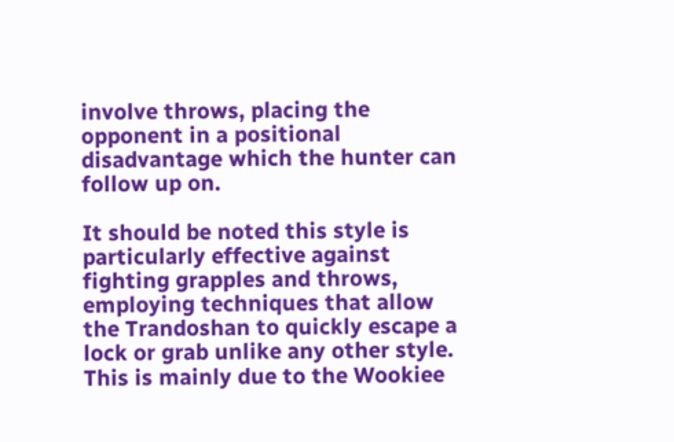involve throws, placing the opponent in a positional disadvantage which the hunter can follow up on.

It should be noted this style is particularly effective against fighting grapples and throws, employing techniques that allow the Trandoshan to quickly escape a lock or grab unlike any other style. This is mainly due to the Wookiee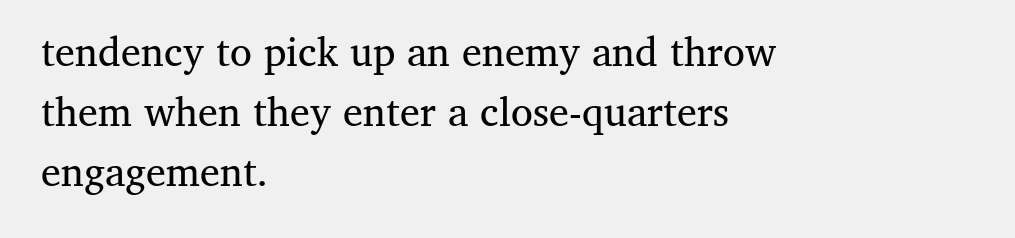tendency to pick up an enemy and throw them when they enter a close-quarters engagement.